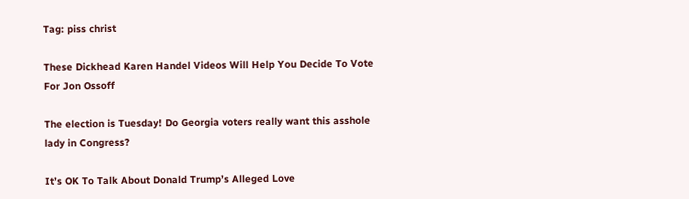Tag: piss christ

These Dickhead Karen Handel Videos Will Help You Decide To Vote For Jon Ossoff

The election is Tuesday! Do Georgia voters really want this asshole lady in Congress?

It’s OK To Talk About Donald Trump’s Alleged Love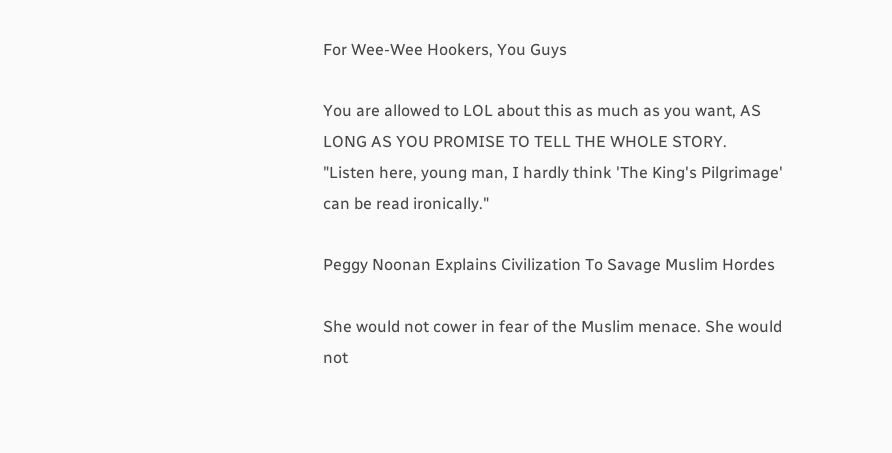For Wee-Wee Hookers, You Guys

You are allowed to LOL about this as much as you want, AS LONG AS YOU PROMISE TO TELL THE WHOLE STORY.
"Listen here, young man, I hardly think 'The King's Pilgrimage' can be read ironically."

Peggy Noonan Explains Civilization To Savage Muslim Hordes

She would not cower in fear of the Muslim menace. She would not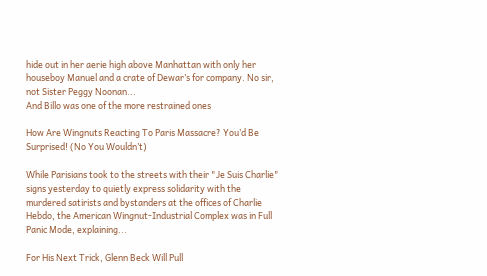hide out in her aerie high above Manhattan with only her houseboy Manuel and a crate of Dewar’s for company. No sir, not Sister Peggy Noonan...
And Billo was one of the more restrained ones

How Are Wingnuts Reacting To Paris Massacre? You’d Be Surprised! (No You Wouldn’t)

While Parisians took to the streets with their "Je Suis Charlie" signs yesterday to quietly express solidarity with the murdered satirists and bystanders at the offices of Charlie Hebdo, the American Wingnut-Industrial Complex was in Full Panic Mode, explaining...

For His Next Trick, Glenn Beck Will Pull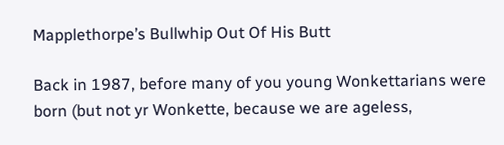Mapplethorpe’s Bullwhip Out Of His Butt

Back in 1987, before many of you young Wonkettarians were born (but not yr Wonkette, because we are ageless,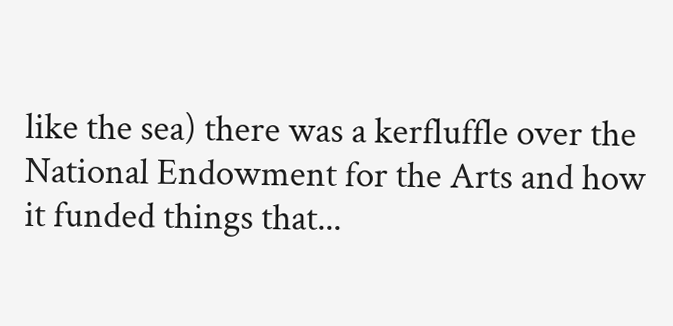like the sea) there was a kerfluffle over the National Endowment for the Arts and how it funded things that...